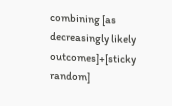combining [as decreasingly likely outcomes]+[sticky random]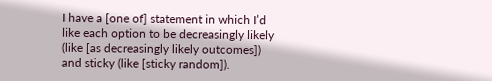I have a [one of] statement in which I’d like each option to be decreasingly likely (like [as decreasingly likely outcomes]) and sticky (like [sticky random]).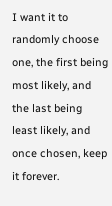I want it to randomly choose one, the first being most likely, and the last being least likely, and once chosen, keep it forever.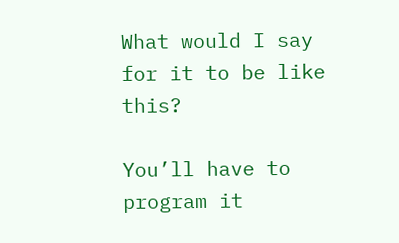What would I say for it to be like this?

You’ll have to program it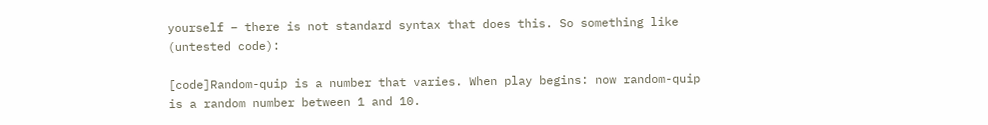yourself – there is not standard syntax that does this. So something like (untested code):

[code]Random-quip is a number that varies. When play begins: now random-quip is a random number between 1 and 10.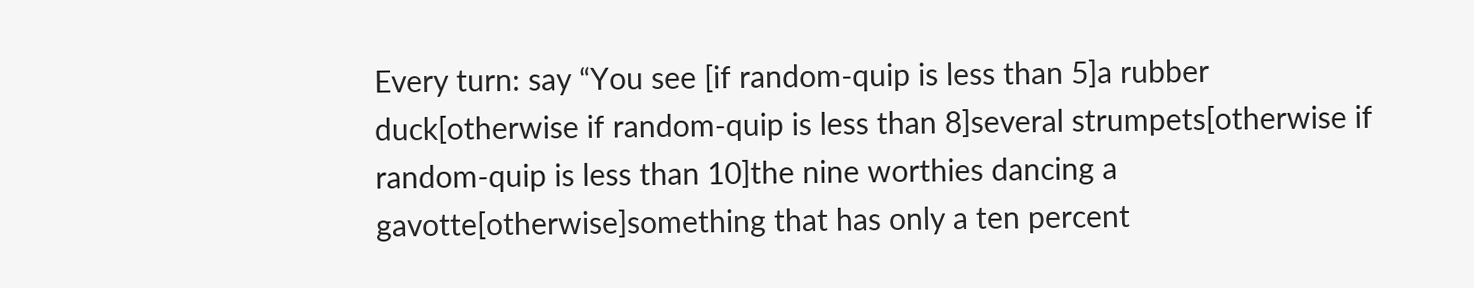Every turn: say “You see [if random-quip is less than 5]a rubber duck[otherwise if random-quip is less than 8]several strumpets[otherwise if random-quip is less than 10]the nine worthies dancing a gavotte[otherwise]something that has only a ten percent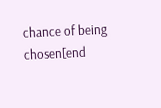chance of being chosen[end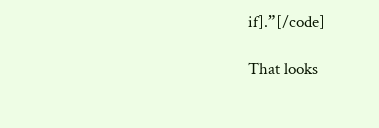if].”[/code]

That looks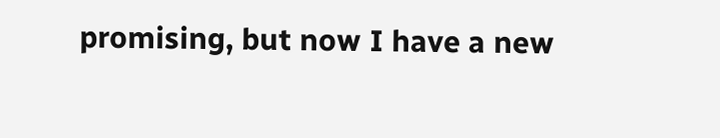promising, but now I have a new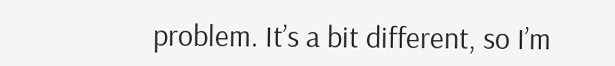problem. It’s a bit different, so I’m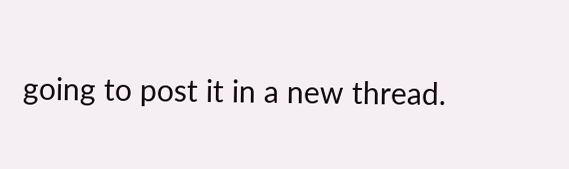going to post it in a new thread.